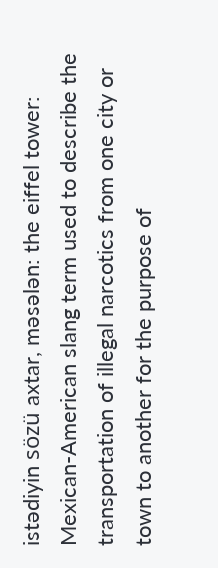istədiyin sözü axtar, məsələn: the eiffel tower:
Mexican-American slang term used to describe the transportation of illegal narcotics from one city or town to another for the purpose of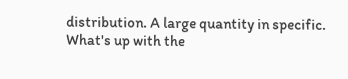distribution. A large quantity in specific.
What's up with the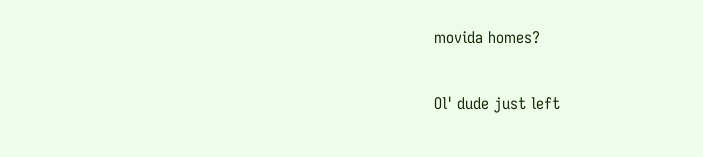movida homes?

Ol' dude just left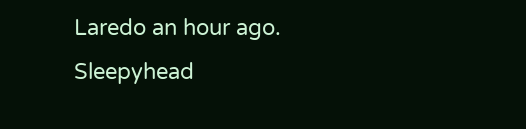Laredo an hour ago.
Sleepyhead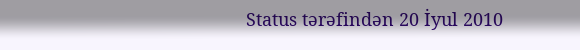Status tərəfindən 20 İyul 2010